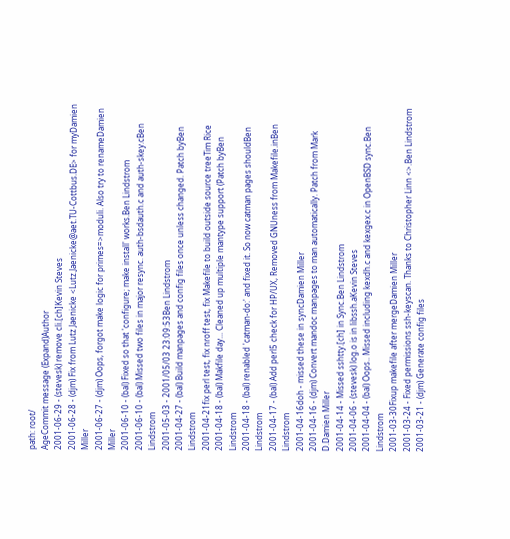path: root/
AgeCommit message (Expand)Author
2001-06-29 - (stevesk) remove cli.[ch]Kevin Steves
2001-06-28 - (djm) Fix from Lutz Jaenicke <Lutz.Jaenicke@aet.TU-Cottbus.DE> for myDamien Miller
2001-06-27 - (djm) Oops, forgot make logic for primes=>moduli. Also try to renameDamien Miller
2001-06-10 - (bal) Fixed so that 'configure; make install' works.Ben Lindstrom
2001-06-10 - (bal) Missed two files in major resync. auth-bsdauth.c and auth-skey.cBen Lindstrom
2001-05-03 - 2001/05/03 23:09:53Ben Lindstrom
2001-04-27 - (bal) Build manpages and config files once unless changed. Patch byBen Lindstrom
2001-04-21fix perl test, fix nroff test, fix Makefile to build outside source treeTim Rice
2001-04-18 - (bal) Makfile day... Cleaned up multiple mantype support (Patch byBen Lindstrom
2001-04-18 - (bal) renabled 'catman-do:' and fixed it. So now catman pages shouldBen Lindstrom
2001-04-17 - (bal) Add perl5 check for HP/UX, Removed GNUness from Makefile.inBen Lindstrom
2001-04-16doh - missed these in syncDamien Miller
2001-04-16 - (djm) Convert mandoc manpages to man automatically. Patch from Mark D.Damien Miller
2001-04-14 - Missed sshtty.[ch] in Sync.Ben Lindstrom
2001-04-06 - (stevesk) log.o is in libssh.aKevin Steves
2001-04-04 - (bal) Oops.. Missed including kexdh.c and kexgex.c in OpenBSD sync.Ben Lindstrom
2001-03-30Fixup makefile after mergeDamien Miller
2001-03-24 - Fixed permissions ssh-keyscan. Thanks to Christopher Linn <>.Ben Lindstrom
2001-03-21 - (djm) Generate config files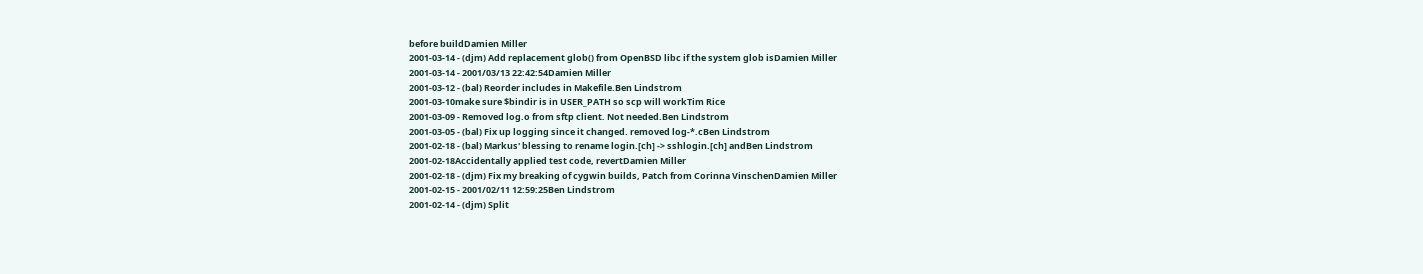before buildDamien Miller
2001-03-14 - (djm) Add replacement glob() from OpenBSD libc if the system glob isDamien Miller
2001-03-14 - 2001/03/13 22:42:54Damien Miller
2001-03-12 - (bal) Reorder includes in Makefile.Ben Lindstrom
2001-03-10make sure $bindir is in USER_PATH so scp will workTim Rice
2001-03-09 - Removed log.o from sftp client. Not needed.Ben Lindstrom
2001-03-05 - (bal) Fix up logging since it changed. removed log-*.cBen Lindstrom
2001-02-18 - (bal) Markus' blessing to rename login.[ch] -> sshlogin.[ch] andBen Lindstrom
2001-02-18Accidentally applied test code, revertDamien Miller
2001-02-18 - (djm) Fix my breaking of cygwin builds, Patch from Corinna VinschenDamien Miller
2001-02-15 - 2001/02/11 12:59:25Ben Lindstrom
2001-02-14 - (djm) Split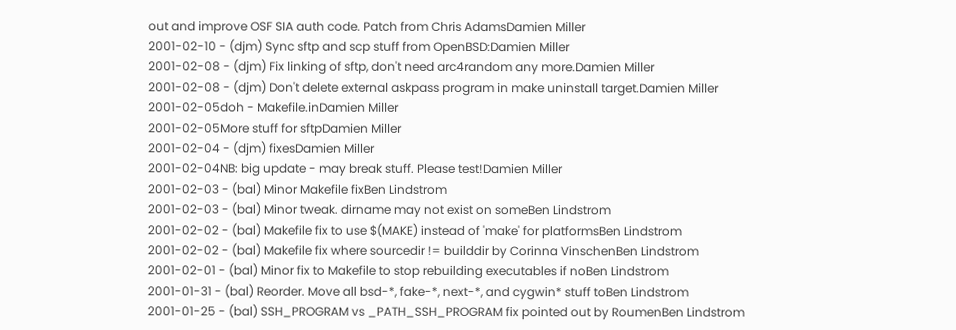out and improve OSF SIA auth code. Patch from Chris AdamsDamien Miller
2001-02-10 - (djm) Sync sftp and scp stuff from OpenBSD:Damien Miller
2001-02-08 - (djm) Fix linking of sftp, don't need arc4random any more.Damien Miller
2001-02-08 - (djm) Don't delete external askpass program in make uninstall target.Damien Miller
2001-02-05doh - Makefile.inDamien Miller
2001-02-05More stuff for sftpDamien Miller
2001-02-04 - (djm) fixesDamien Miller
2001-02-04NB: big update - may break stuff. Please test!Damien Miller
2001-02-03 - (bal) Minor Makefile fixBen Lindstrom
2001-02-03 - (bal) Minor tweak. dirname may not exist on someBen Lindstrom
2001-02-02 - (bal) Makefile fix to use $(MAKE) instead of 'make' for platformsBen Lindstrom
2001-02-02 - (bal) Makefile fix where sourcedir != builddir by Corinna VinschenBen Lindstrom
2001-02-01 - (bal) Minor fix to Makefile to stop rebuilding executables if noBen Lindstrom
2001-01-31 - (bal) Reorder. Move all bsd-*, fake-*, next-*, and cygwin* stuff toBen Lindstrom
2001-01-25 - (bal) SSH_PROGRAM vs _PATH_SSH_PROGRAM fix pointed out by RoumenBen Lindstrom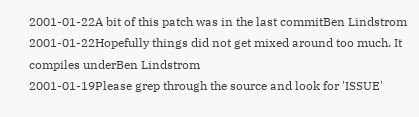2001-01-22A bit of this patch was in the last commitBen Lindstrom
2001-01-22Hopefully things did not get mixed around too much. It compiles underBen Lindstrom
2001-01-19Please grep through the source and look for 'ISSUE'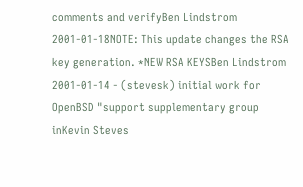comments and verifyBen Lindstrom
2001-01-18NOTE: This update changes the RSA key generation. *NEW RSA KEYSBen Lindstrom
2001-01-14 - (stevesk) initial work for OpenBSD "support supplementary group inKevin Steves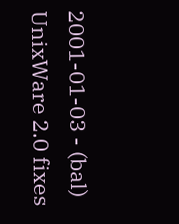2001-01-03 - (bal) UnixWare 2.0 fixes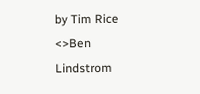by Tim Rice <>Ben Lindstrom